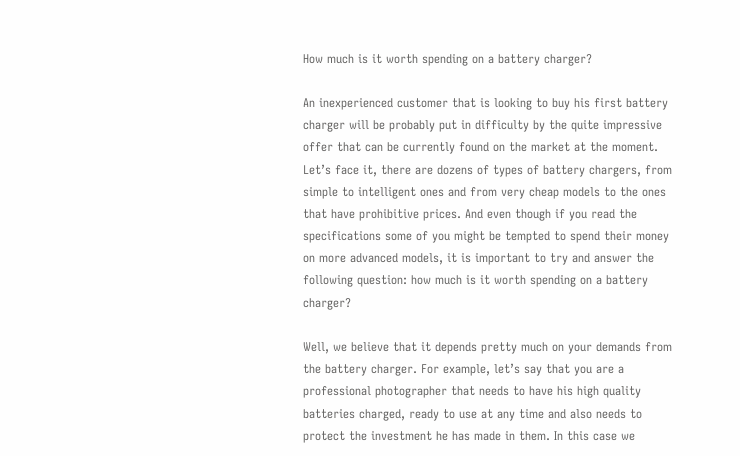How much is it worth spending on a battery charger?

An inexperienced customer that is looking to buy his first battery charger will be probably put in difficulty by the quite impressive offer that can be currently found on the market at the moment. Let’s face it, there are dozens of types of battery chargers, from simple to intelligent ones and from very cheap models to the ones that have prohibitive prices. And even though if you read the specifications some of you might be tempted to spend their money on more advanced models, it is important to try and answer the following question: how much is it worth spending on a battery charger?

Well, we believe that it depends pretty much on your demands from the battery charger. For example, let’s say that you are a professional photographer that needs to have his high quality batteries charged, ready to use at any time and also needs to protect the investment he has made in them. In this case we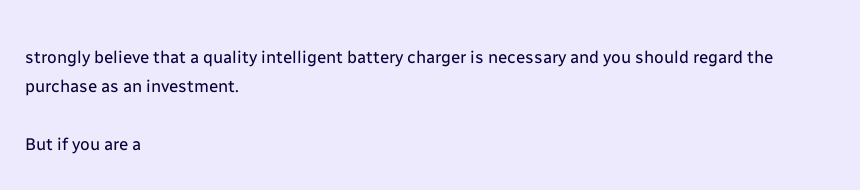strongly believe that a quality intelligent battery charger is necessary and you should regard the purchase as an investment.

But if you are a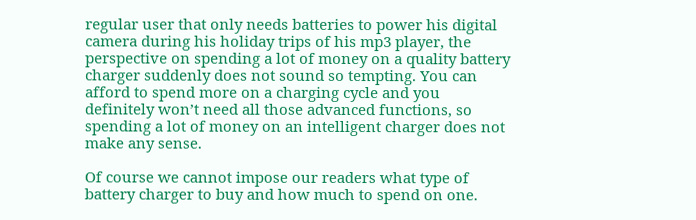regular user that only needs batteries to power his digital camera during his holiday trips of his mp3 player, the perspective on spending a lot of money on a quality battery charger suddenly does not sound so tempting. You can afford to spend more on a charging cycle and you definitely won’t need all those advanced functions, so spending a lot of money on an intelligent charger does not make any sense.

Of course we cannot impose our readers what type of battery charger to buy and how much to spend on one.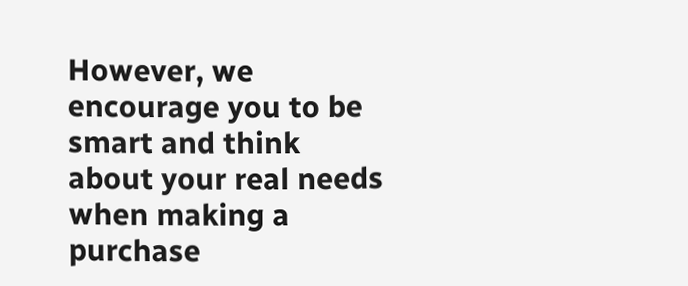However, we encourage you to be smart and think about your real needs when making a purchase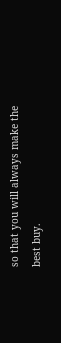so that you will always make the best buy.